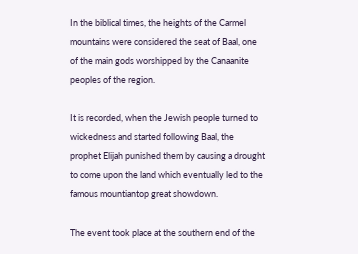In the biblical times, the heights of the Carmel mountains were considered the seat of Baal, one of the main gods worshipped by the Canaanite peoples of the region.

It is recorded, when the Jewish people turned to wickedness and started following Baal, the prophet Elijah punished them by causing a drought to come upon the land which eventually led to the famous mountiantop great showdown.

The event took place at the southern end of the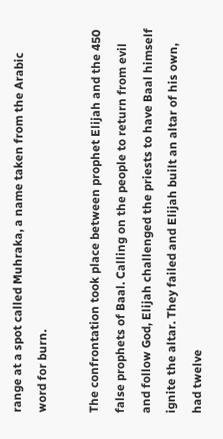range at a spot called Muhraka, a name taken from the Arabic word for burn.

The confrontation took place between prophet Elijah and the 450 false prophets of Baal. Calling on the people to return from evil and follow God, Elijah challenged the priests to have Baal himself ignite the altar. They failed and Elijah built an altar of his own, had twelve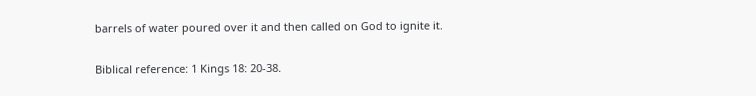barrels of water poured over it and then called on God to ignite it.

Biblical reference: 1 Kings 18: 20-38.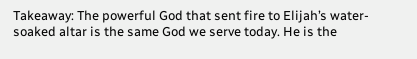Takeaway: The powerful God that sent fire to Elijah’s water-soaked altar is the same God we serve today. He is the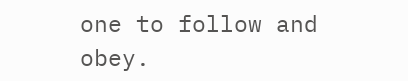one to follow and obey.